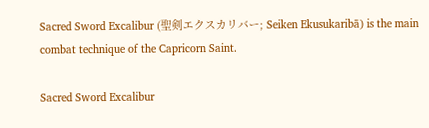Sacred Sword Excalibur (聖剣エクスカリバー; Seiken Ekusukaribā) is the main combat technique of the Capricorn Saint.

Sacred Sword Excalibur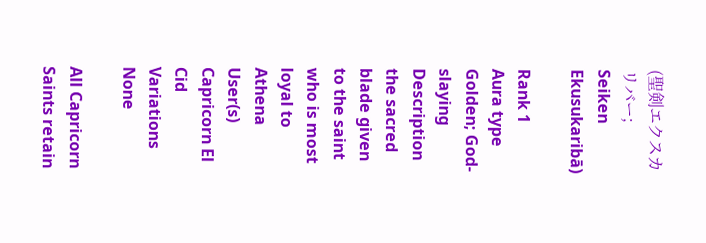(聖剣エクスカリバー; Seiken Ekusukaribā)

Rank 1
Aura type Golden; God-slaying
Description the sacred blade given to the saint who is most loyal to Athena
User(s) Capricorn El Cid
Variations None

All Capricorn Saints retain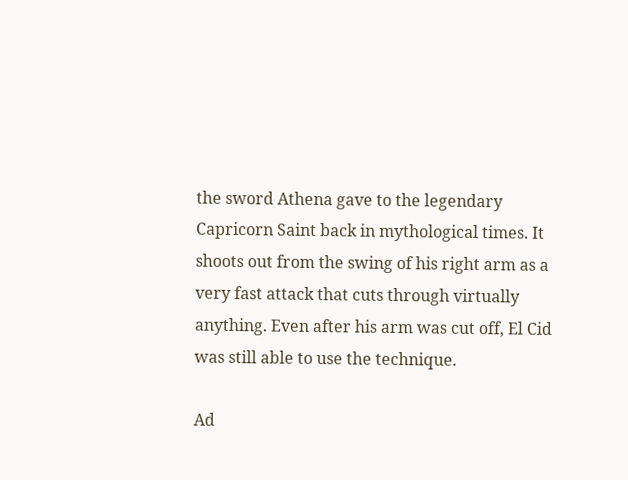the sword Athena gave to the legendary Capricorn Saint back in mythological times. It shoots out from the swing of his right arm as a very fast attack that cuts through virtually anything. Even after his arm was cut off, El Cid was still able to use the technique.

Ad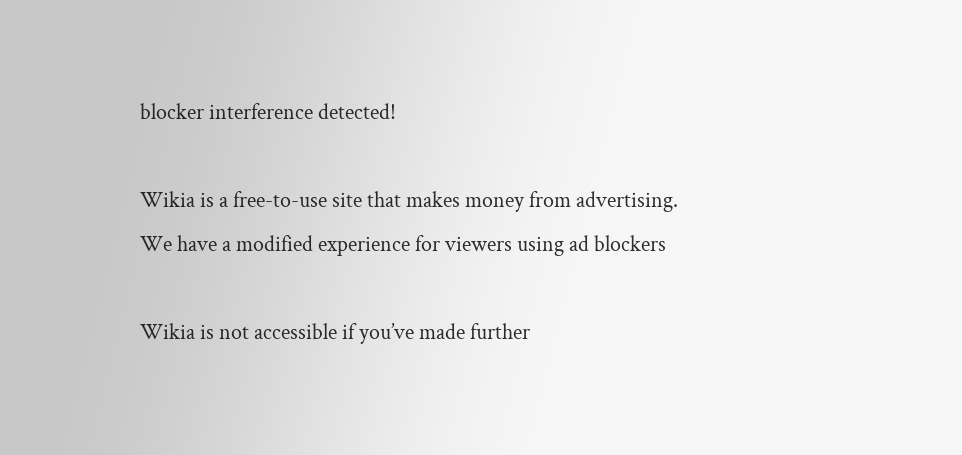blocker interference detected!

Wikia is a free-to-use site that makes money from advertising. We have a modified experience for viewers using ad blockers

Wikia is not accessible if you’ve made further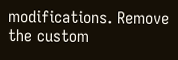modifications. Remove the custom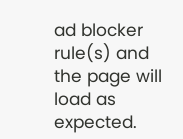ad blocker rule(s) and the page will load as expected.